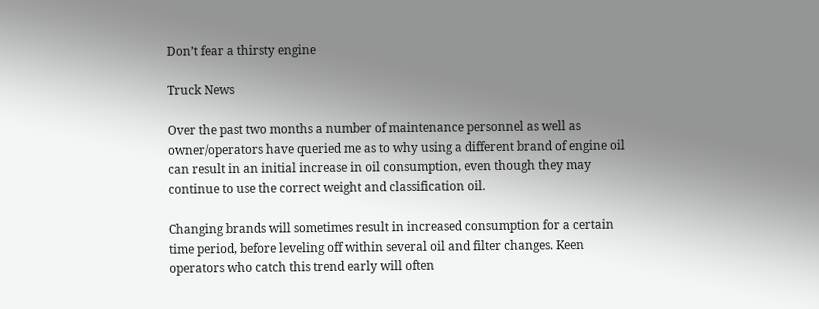Don’t fear a thirsty engine

Truck News

Over the past two months a number of maintenance personnel as well as owner/operators have queried me as to why using a different brand of engine oil can result in an initial increase in oil consumption, even though they may continue to use the correct weight and classification oil.

Changing brands will sometimes result in increased consumption for a certain time period, before leveling off within several oil and filter changes. Keen operators who catch this trend early will often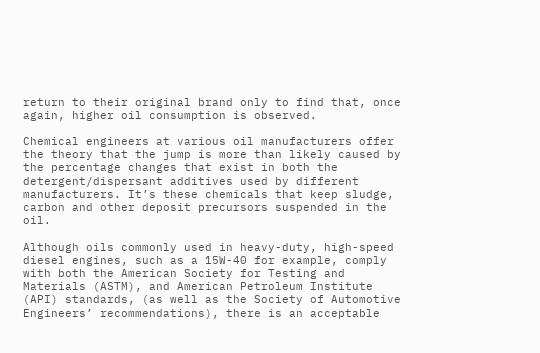return to their original brand only to find that, once again, higher oil consumption is observed.

Chemical engineers at various oil manufacturers offer the theory that the jump is more than likely caused by the percentage changes that exist in both the detergent/dispersant additives used by different manufacturers. It’s these chemicals that keep sludge, carbon and other deposit precursors suspended in the oil.

Although oils commonly used in heavy-duty, high-speed diesel engines, such as a 15W-40 for example, comply with both the American Society for Testing and Materials (ASTM), and American Petroleum Institute (API) standards, (as well as the Society of Automotive Engineers’ recommendations), there is an acceptable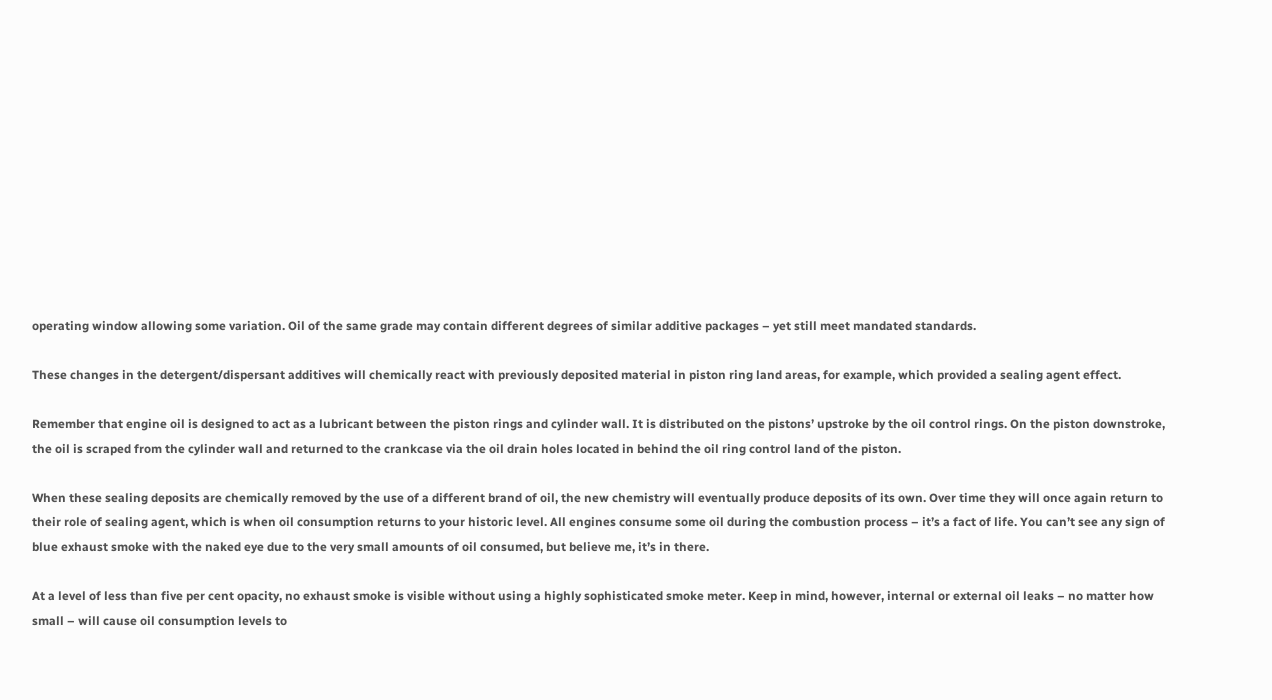operating window allowing some variation. Oil of the same grade may contain different degrees of similar additive packages – yet still meet mandated standards.

These changes in the detergent/dispersant additives will chemically react with previously deposited material in piston ring land areas, for example, which provided a sealing agent effect.

Remember that engine oil is designed to act as a lubricant between the piston rings and cylinder wall. It is distributed on the pistons’ upstroke by the oil control rings. On the piston downstroke, the oil is scraped from the cylinder wall and returned to the crankcase via the oil drain holes located in behind the oil ring control land of the piston.

When these sealing deposits are chemically removed by the use of a different brand of oil, the new chemistry will eventually produce deposits of its own. Over time they will once again return to their role of sealing agent, which is when oil consumption returns to your historic level. All engines consume some oil during the combustion process – it’s a fact of life. You can’t see any sign of blue exhaust smoke with the naked eye due to the very small amounts of oil consumed, but believe me, it’s in there.

At a level of less than five per cent opacity, no exhaust smoke is visible without using a highly sophisticated smoke meter. Keep in mind, however, internal or external oil leaks – no matter how small – will cause oil consumption levels to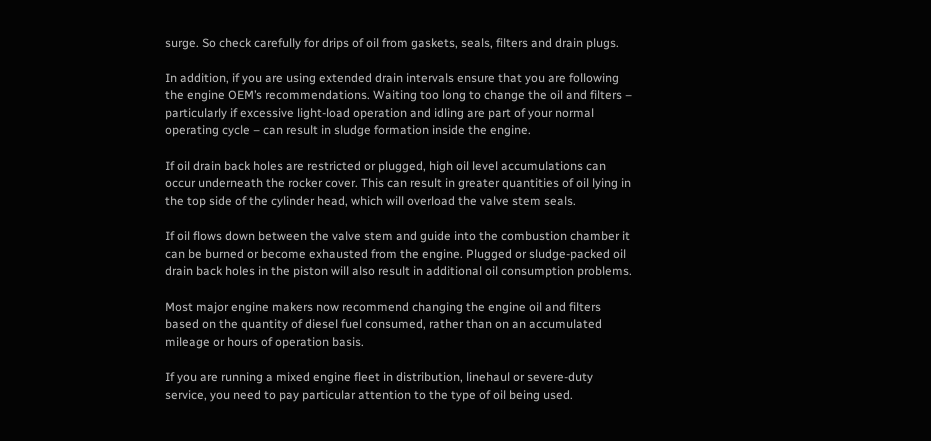surge. So check carefully for drips of oil from gaskets, seals, filters and drain plugs.

In addition, if you are using extended drain intervals ensure that you are following the engine OEM’s recommendations. Waiting too long to change the oil and filters – particularly if excessive light-load operation and idling are part of your normal operating cycle – can result in sludge formation inside the engine.

If oil drain back holes are restricted or plugged, high oil level accumulations can occur underneath the rocker cover. This can result in greater quantities of oil lying in the top side of the cylinder head, which will overload the valve stem seals.

If oil flows down between the valve stem and guide into the combustion chamber it can be burned or become exhausted from the engine. Plugged or sludge-packed oil drain back holes in the piston will also result in additional oil consumption problems.

Most major engine makers now recommend changing the engine oil and filters based on the quantity of diesel fuel consumed, rather than on an accumulated mileage or hours of operation basis.

If you are running a mixed engine fleet in distribution, linehaul or severe-duty service, you need to pay particular attention to the type of oil being used.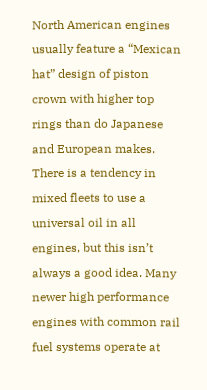North American engines usually feature a “Mexican hat” design of piston crown with higher top rings than do Japanese and European makes. There is a tendency in mixed fleets to use a universal oil in all engines, but this isn’t always a good idea. Many newer high performance engines with common rail fuel systems operate at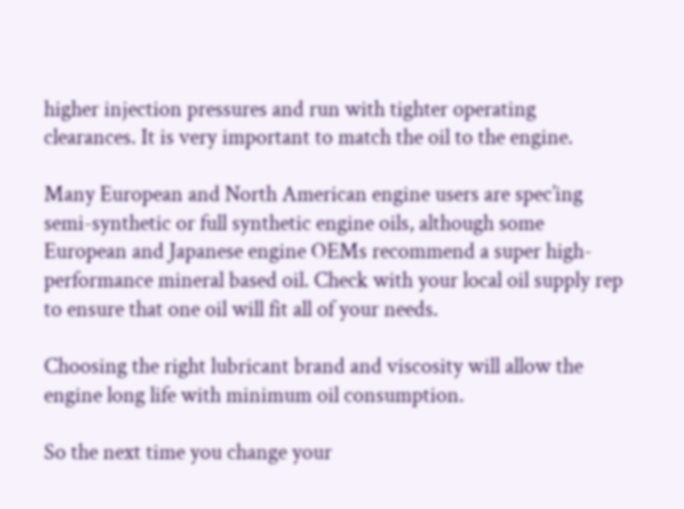higher injection pressures and run with tighter operating clearances. It is very important to match the oil to the engine.

Many European and North American engine users are spec’ing semi-synthetic or full synthetic engine oils, although some European and Japanese engine OEMs recommend a super high-performance mineral based oil. Check with your local oil supply rep to ensure that one oil will fit all of your needs.

Choosing the right lubricant brand and viscosity will allow the engine long life with minimum oil consumption.

So the next time you change your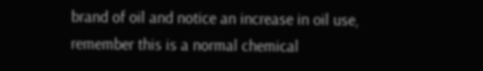brand of oil and notice an increase in oil use, remember this is a normal chemical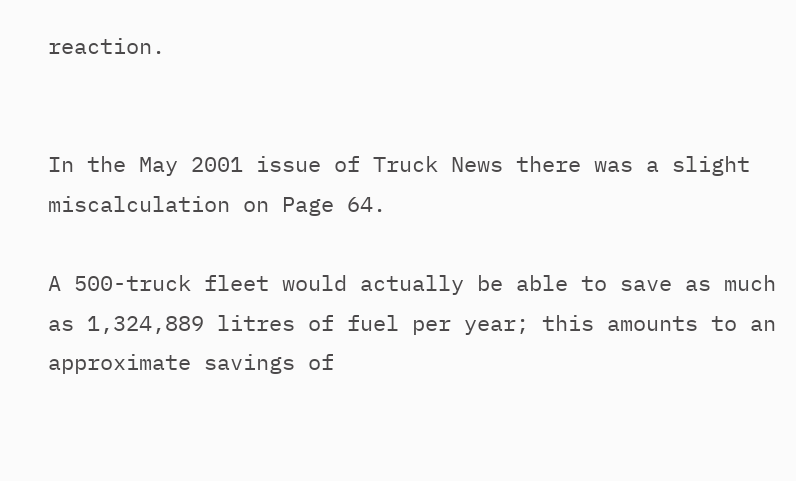reaction.


In the May 2001 issue of Truck News there was a slight miscalculation on Page 64.

A 500-truck fleet would actually be able to save as much as 1,324,889 litres of fuel per year; this amounts to an approximate savings of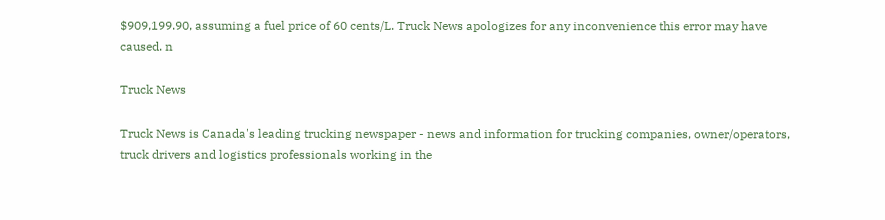$909,199.90, assuming a fuel price of 60 cents/L. Truck News apologizes for any inconvenience this error may have caused. n

Truck News

Truck News is Canada's leading trucking newspaper - news and information for trucking companies, owner/operators, truck drivers and logistics professionals working in the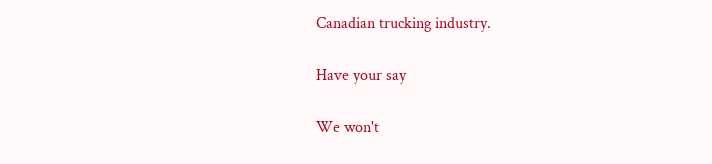Canadian trucking industry.

Have your say

We won't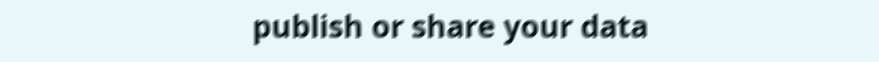publish or share your data